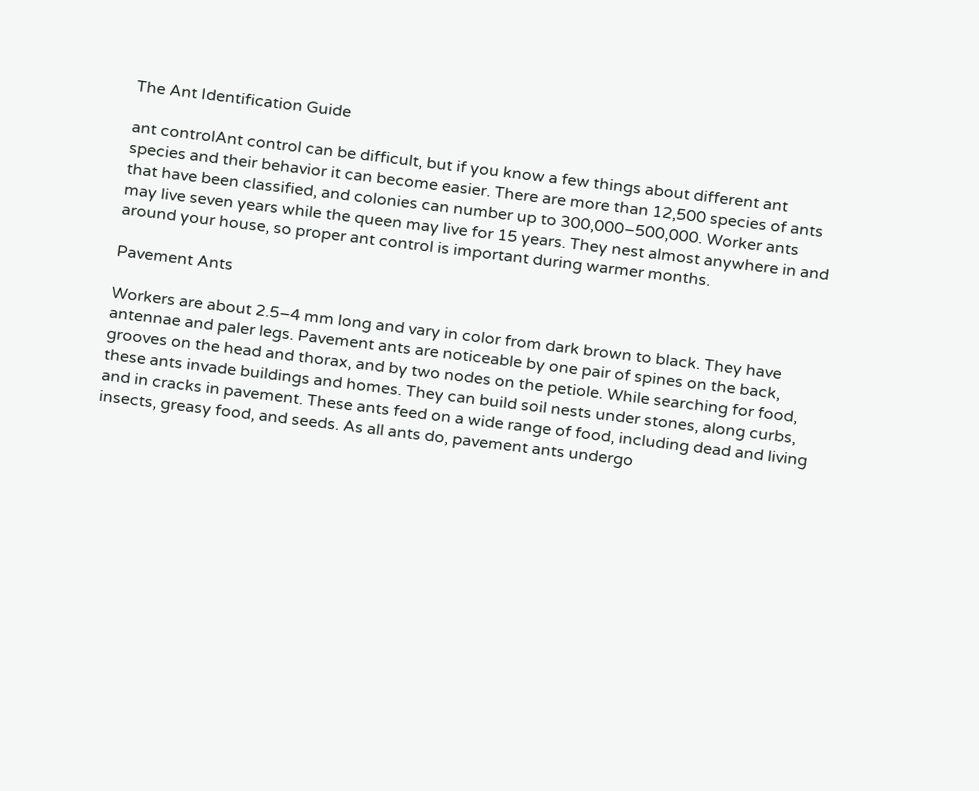The Ant Identification Guide

ant controlAnt control can be difficult, but if you know a few things about different ant species and their behavior it can become easier. There are more than 12,500 species of ants that have been classified, and colonies can number up to 300,000–500,000. Worker ants may live seven years while the queen may live for 15 years. They nest almost anywhere in and around your house, so proper ant control is important during warmer months.

Pavement Ants

Workers are about 2.5–4 mm long and vary in color from dark brown to black. They have antennae and paler legs. Pavement ants are noticeable by one pair of spines on the back, grooves on the head and thorax, and by two nodes on the petiole. While searching for food, these ants invade buildings and homes. They can build soil nests under stones, along curbs, and in cracks in pavement. These ants feed on a wide range of food, including dead and living insects, greasy food, and seeds. As all ants do, pavement ants undergo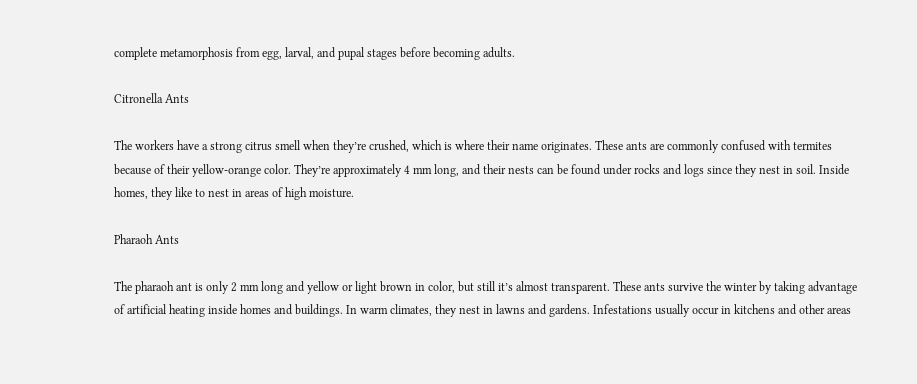complete metamorphosis from egg, larval, and pupal stages before becoming adults.

Citronella Ants

The workers have a strong citrus smell when they’re crushed, which is where their name originates. These ants are commonly confused with termites because of their yellow-orange color. They’re approximately 4 mm long, and their nests can be found under rocks and logs since they nest in soil. Inside homes, they like to nest in areas of high moisture.

Pharaoh Ants

The pharaoh ant is only 2 mm long and yellow or light brown in color, but still it’s almost transparent. These ants survive the winter by taking advantage of artificial heating inside homes and buildings. In warm climates, they nest in lawns and gardens. Infestations usually occur in kitchens and other areas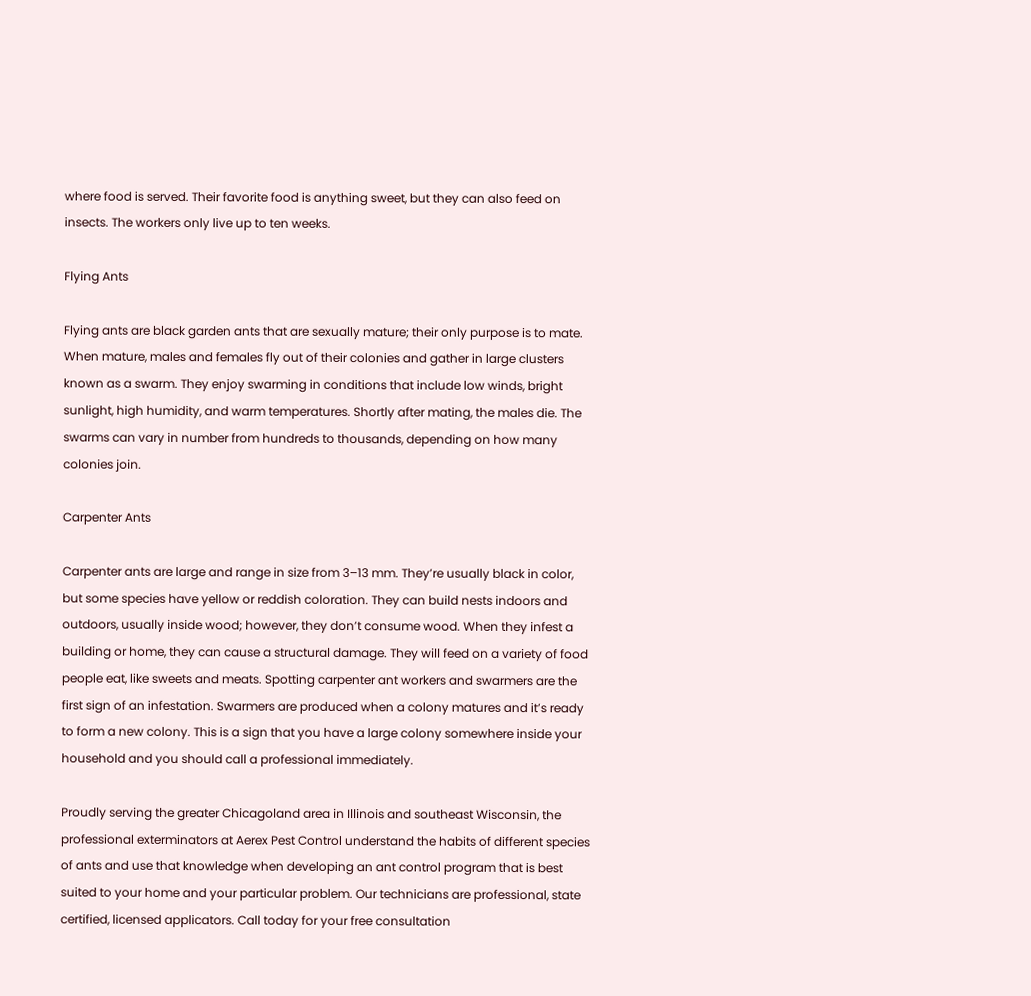where food is served. Their favorite food is anything sweet, but they can also feed on insects. The workers only live up to ten weeks.

Flying Ants

Flying ants are black garden ants that are sexually mature; their only purpose is to mate. When mature, males and females fly out of their colonies and gather in large clusters known as a swarm. They enjoy swarming in conditions that include low winds, bright sunlight, high humidity, and warm temperatures. Shortly after mating, the males die. The swarms can vary in number from hundreds to thousands, depending on how many colonies join.

Carpenter Ants

Carpenter ants are large and range in size from 3–13 mm. They’re usually black in color, but some species have yellow or reddish coloration. They can build nests indoors and outdoors, usually inside wood; however, they don’t consume wood. When they infest a building or home, they can cause a structural damage. They will feed on a variety of food people eat, like sweets and meats. Spotting carpenter ant workers and swarmers are the first sign of an infestation. Swarmers are produced when a colony matures and it’s ready to form a new colony. This is a sign that you have a large colony somewhere inside your household and you should call a professional immediately.

Proudly serving the greater Chicagoland area in Illinois and southeast Wisconsin, the professional exterminators at Aerex Pest Control understand the habits of different species of ants and use that knowledge when developing an ant control program that is best suited to your home and your particular problem. Our technicians are professional, state certified, licensed applicators. Call today for your free consultation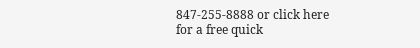847-255-8888 or click here for a free quick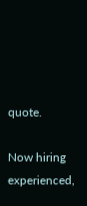quote.

Now hiring experienced,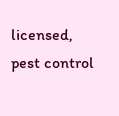licensed, pest control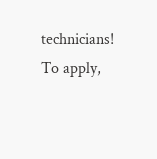technicians! To apply,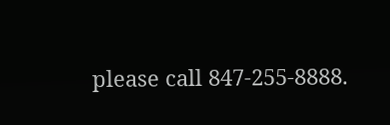please call 847-255-8888.